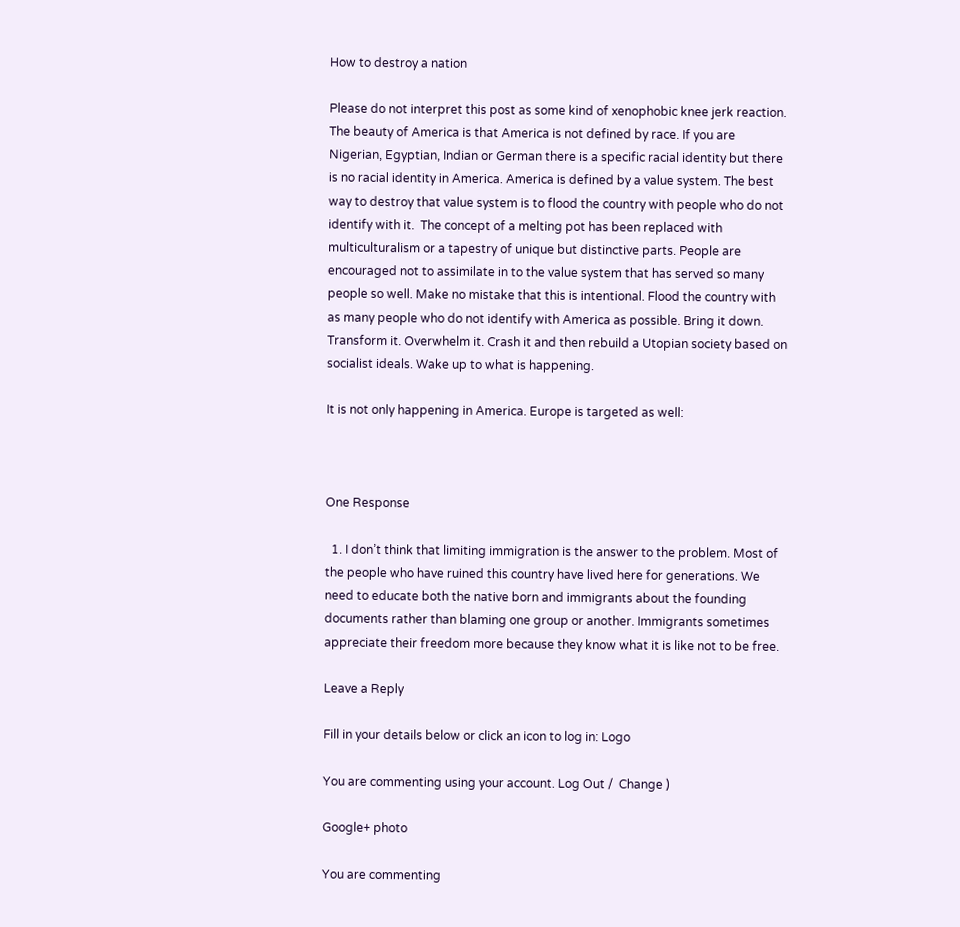How to destroy a nation

Please do not interpret this post as some kind of xenophobic knee jerk reaction. The beauty of America is that America is not defined by race. If you are Nigerian, Egyptian, Indian or German there is a specific racial identity but there is no racial identity in America. America is defined by a value system. The best way to destroy that value system is to flood the country with people who do not identify with it.  The concept of a melting pot has been replaced with multiculturalism or a tapestry of unique but distinctive parts. People are encouraged not to assimilate in to the value system that has served so many people so well. Make no mistake that this is intentional. Flood the country with as many people who do not identify with America as possible. Bring it down. Transform it. Overwhelm it. Crash it and then rebuild a Utopian society based on socialist ideals. Wake up to what is happening.

It is not only happening in America. Europe is targeted as well:



One Response

  1. I don’t think that limiting immigration is the answer to the problem. Most of the people who have ruined this country have lived here for generations. We need to educate both the native born and immigrants about the founding documents rather than blaming one group or another. Immigrants sometimes appreciate their freedom more because they know what it is like not to be free.

Leave a Reply

Fill in your details below or click an icon to log in: Logo

You are commenting using your account. Log Out /  Change )

Google+ photo

You are commenting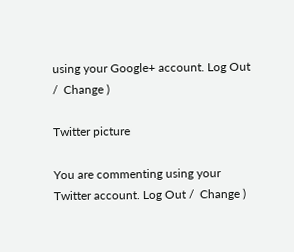using your Google+ account. Log Out /  Change )

Twitter picture

You are commenting using your Twitter account. Log Out /  Change )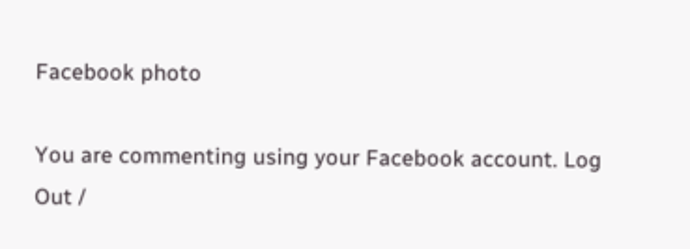Facebook photo

You are commenting using your Facebook account. Log Out /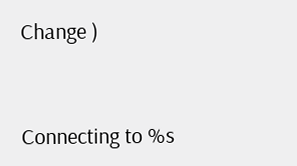Change )


Connecting to %s